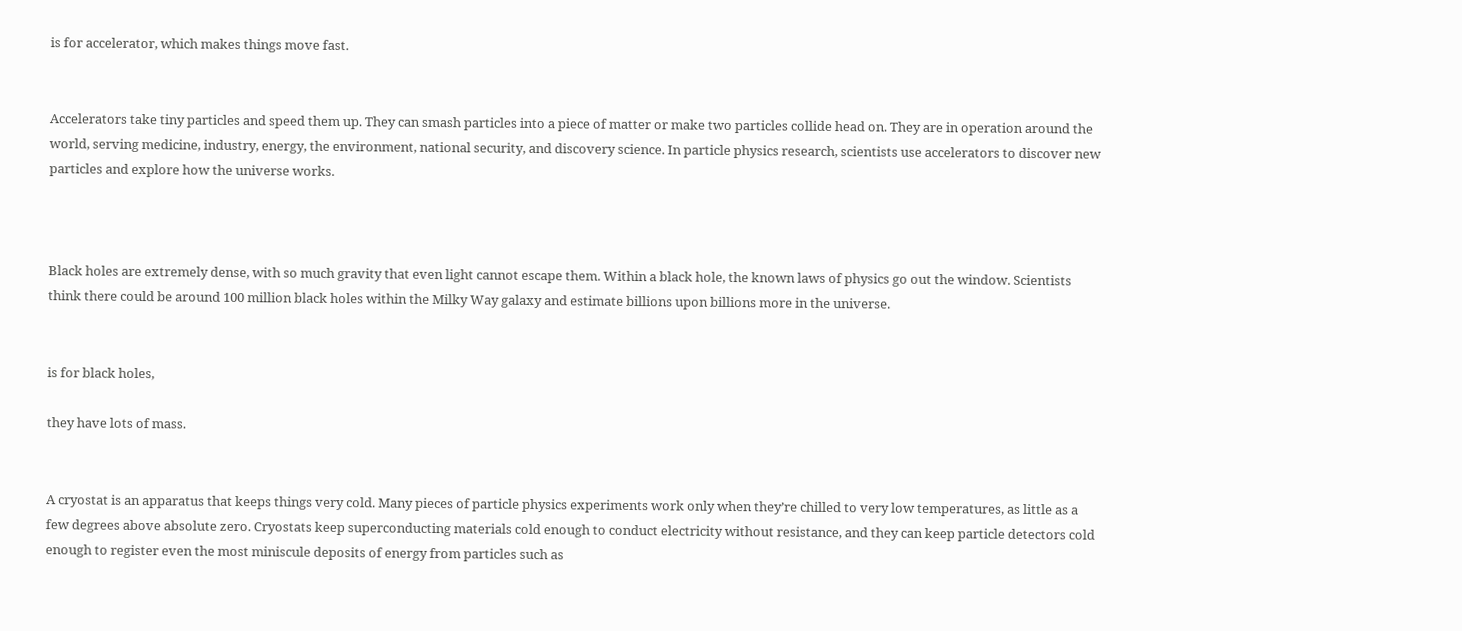is for accelerator, which makes things move fast.


Accelerators take tiny particles and speed them up. They can smash particles into a piece of matter or make two particles collide head on. They are in operation around the world, serving medicine, industry, energy, the environment, national security, and discovery science. In particle physics research, scientists use accelerators to discover new particles and explore how the universe works.



Black holes are extremely dense, with so much gravity that even light cannot escape them. Within a black hole, the known laws of physics go out the window. Scientists think there could be around 100 million black holes within the Milky Way galaxy and estimate billions upon billions more in the universe.


is for black holes,

they have lots of mass.


A cryostat is an apparatus that keeps things very cold. Many pieces of particle physics experiments work only when they’re chilled to very low temperatures, as little as a few degrees above absolute zero. Cryostats keep superconducting materials cold enough to conduct electricity without resistance, and they can keep particle detectors cold enough to register even the most miniscule deposits of energy from particles such as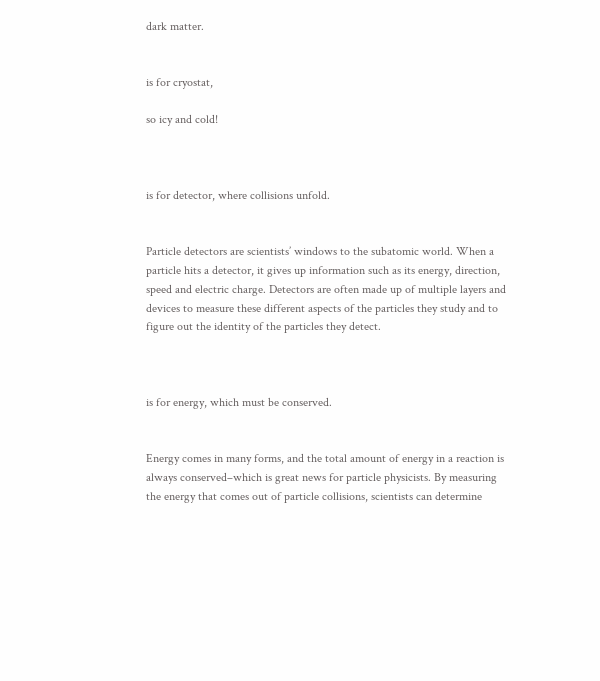dark matter.


is for cryostat,

so icy and cold!



is for detector, where collisions unfold.


Particle detectors are scientists’ windows to the subatomic world. When a particle hits a detector, it gives up information such as its energy, direction, speed and electric charge. Detectors are often made up of multiple layers and devices to measure these different aspects of the particles they study and to figure out the identity of the particles they detect.



is for energy, which must be conserved.


Energy comes in many forms, and the total amount of energy in a reaction is always conserved–which is great news for particle physicists. By measuring the energy that comes out of particle collisions, scientists can determine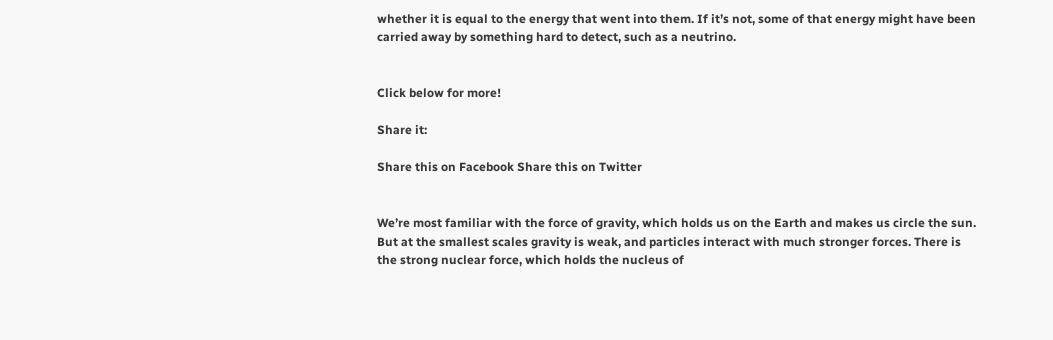whether it is equal to the energy that went into them. If it’s not, some of that energy might have been carried away by something hard to detect, such as a neutrino.


Click below for more!

Share it:

Share this on Facebook Share this on Twitter


We’re most familiar with the force of gravity, which holds us on the Earth and makes us circle the sun. But at the smallest scales gravity is weak, and particles interact with much stronger forces. There is the strong nuclear force, which holds the nucleus of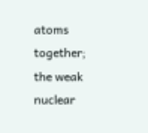atoms together; the weak nuclear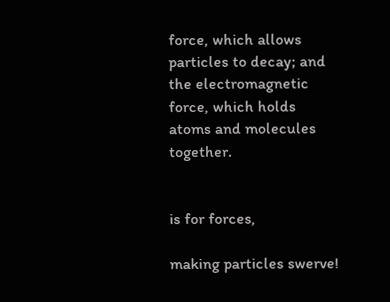force, which allows particles to decay; and the electromagnetic force, which holds atoms and molecules together.


is for forces,

making particles swerve!